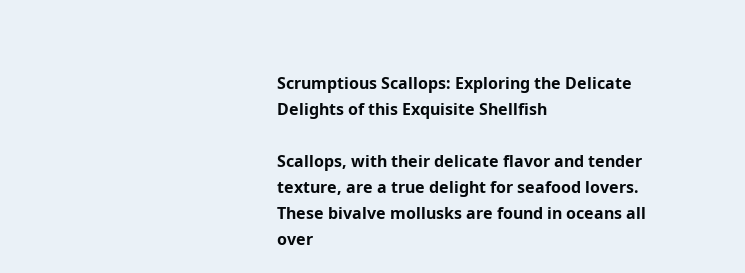Scrumptious Scallops: Exploring the Delicate Delights of this Exquisite Shellfish

Scallops, with their delicate flavor and tender texture, are a true delight for seafood lovers. These bivalve mollusks are found in oceans all over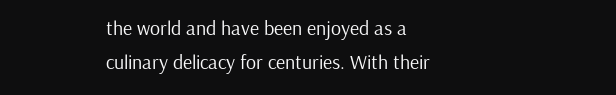the world and have been enjoyed as a culinary delicacy for centuries. With their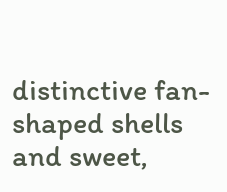distinctive fan-shaped shells and sweet,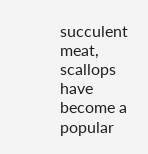succulent meat, scallops have become a popular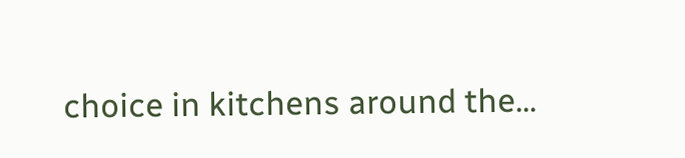choice in kitchens around the...